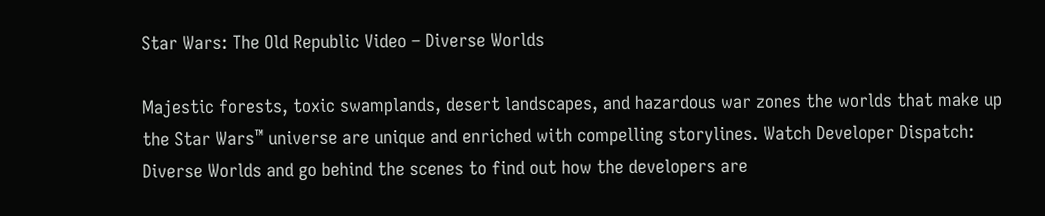Star Wars: The Old Republic Video – Diverse Worlds

Majestic forests, toxic swamplands, desert landscapes, and hazardous war zones the worlds that make up the Star Wars™ universe are unique and enriched with compelling storylines. Watch Developer Dispatch: Diverse Worlds and go behind the scenes to find out how the developers are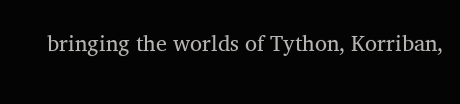bringing the worlds of Tython, Korriban,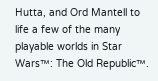Hutta, and Ord Mantell to life a few of the many playable worlds in Star Wars™: The Old Republic™.